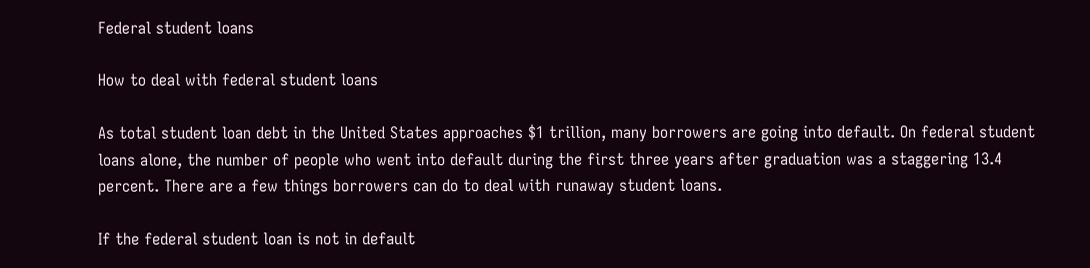Federal student loans

How to deal with federal student loans

As total student loan debt in the United States approaches $1 trillion, many borrowers are going into default. On federal student loans alone, the number of people who went into default during the first three years after graduation was a staggering 13.4 percent. There are a few things borrowers can do to deal with runaway student loans.

If the federal student loan is not in default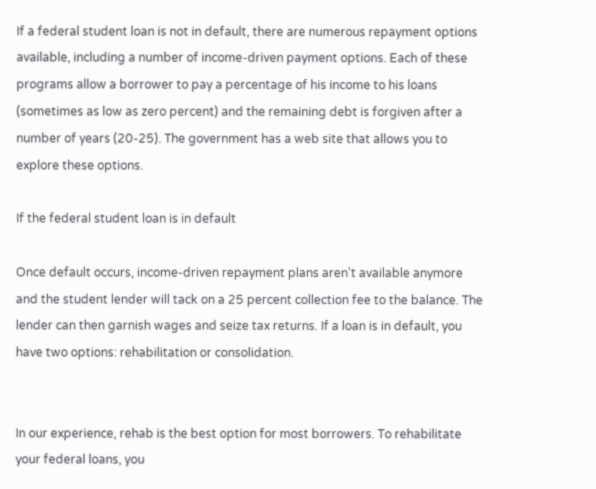If a federal student loan is not in default, there are numerous repayment options available, including a number of income-driven payment options. Each of these programs allow a borrower to pay a percentage of his income to his loans (sometimes as low as zero percent) and the remaining debt is forgiven after a number of years (20-25). The government has a web site that allows you to explore these options.

If the federal student loan is in default

Once default occurs, income-driven repayment plans aren't available anymore and the student lender will tack on a 25 percent collection fee to the balance. The lender can then garnish wages and seize tax returns. If a loan is in default, you have two options: rehabilitation or consolidation.


In our experience, rehab is the best option for most borrowers. To rehabilitate your federal loans, you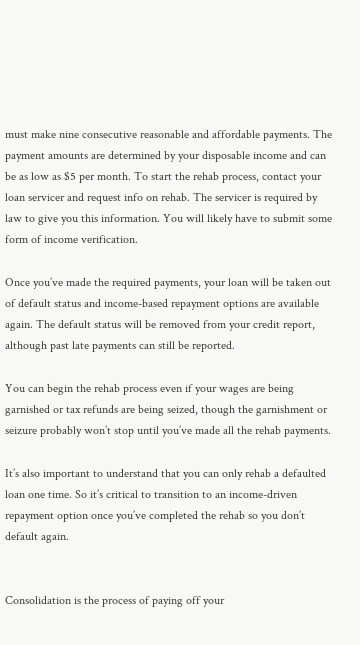must make nine consecutive reasonable and affordable payments. The payment amounts are determined by your disposable income and can be as low as $5 per month. To start the rehab process, contact your loan servicer and request info on rehab. The servicer is required by law to give you this information. You will likely have to submit some form of income verification.

Once you’ve made the required payments, your loan will be taken out of default status and income-based repayment options are available again. The default status will be removed from your credit report, although past late payments can still be reported.

You can begin the rehab process even if your wages are being garnished or tax refunds are being seized, though the garnishment or seizure probably won’t stop until you’ve made all the rehab payments.

It’s also important to understand that you can only rehab a defaulted loan one time. So it’s critical to transition to an income-driven repayment option once you’ve completed the rehab so you don’t default again.


Consolidation is the process of paying off your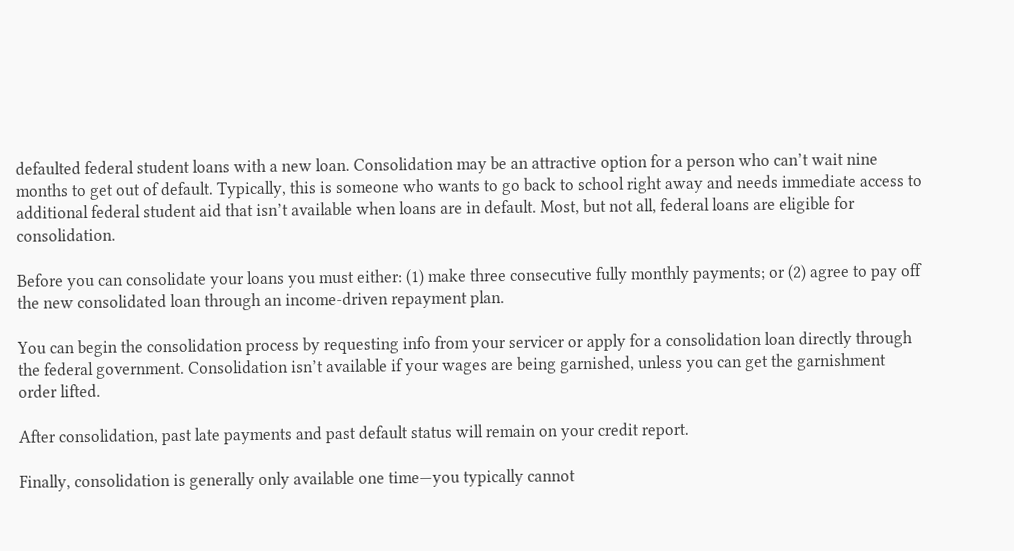defaulted federal student loans with a new loan. Consolidation may be an attractive option for a person who can’t wait nine months to get out of default. Typically, this is someone who wants to go back to school right away and needs immediate access to additional federal student aid that isn’t available when loans are in default. Most, but not all, federal loans are eligible for consolidation.

Before you can consolidate your loans you must either: (1) make three consecutive fully monthly payments; or (2) agree to pay off the new consolidated loan through an income-driven repayment plan.

You can begin the consolidation process by requesting info from your servicer or apply for a consolidation loan directly through the federal government. Consolidation isn’t available if your wages are being garnished, unless you can get the garnishment order lifted.

After consolidation, past late payments and past default status will remain on your credit report.

Finally, consolidation is generally only available one time—you typically cannot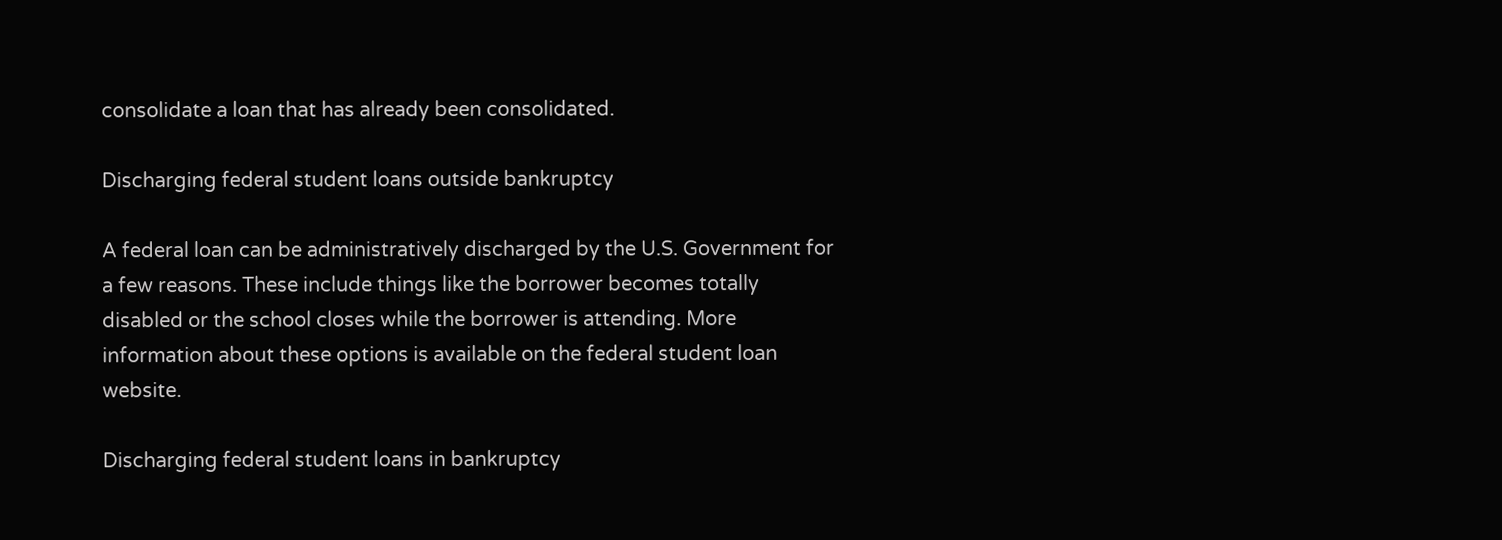consolidate a loan that has already been consolidated.

Discharging federal student loans outside bankruptcy

A federal loan can be administratively discharged by the U.S. Government for a few reasons. These include things like the borrower becomes totally disabled or the school closes while the borrower is attending. More information about these options is available on the federal student loan website.

Discharging federal student loans in bankruptcy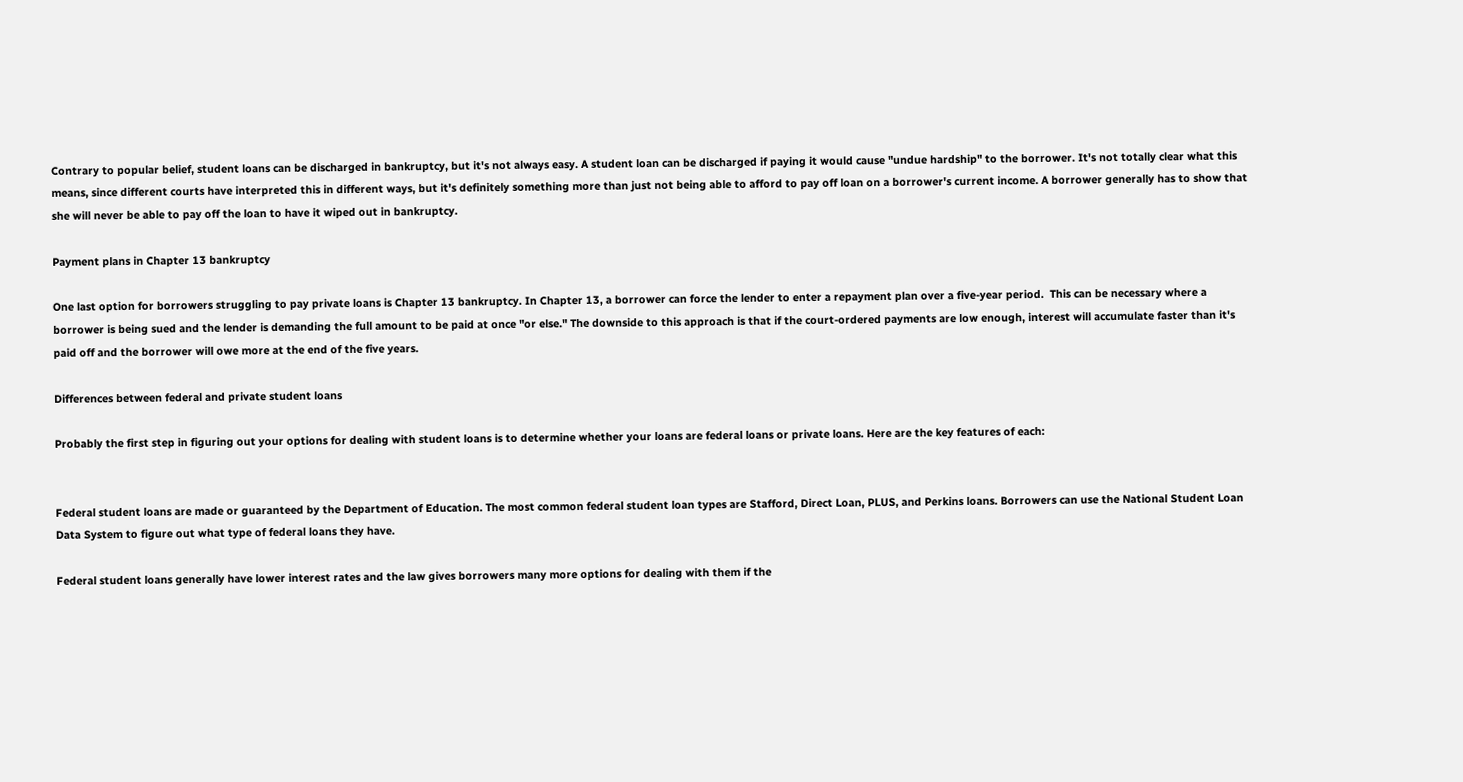Contrary to popular belief, student loans can be discharged in bankruptcy, but it's not always easy. A student loan can be discharged if paying it would cause "undue hardship" to the borrower. It's not totally clear what this means, since different courts have interpreted this in different ways, but it's definitely something more than just not being able to afford to pay off loan on a borrower's current income. A borrower generally has to show that she will never be able to pay off the loan to have it wiped out in bankruptcy.

Payment plans in Chapter 13 bankruptcy

One last option for borrowers struggling to pay private loans is Chapter 13 bankruptcy. In Chapter 13, a borrower can force the lender to enter a repayment plan over a five-year period.  This can be necessary where a borrower is being sued and the lender is demanding the full amount to be paid at once "or else." The downside to this approach is that if the court-ordered payments are low enough, interest will accumulate faster than it's paid off and the borrower will owe more at the end of the five years.

Differences between federal and private student loans

Probably the first step in figuring out your options for dealing with student loans is to determine whether your loans are federal loans or private loans. Here are the key features of each:


Federal student loans are made or guaranteed by the Department of Education. The most common federal student loan types are Stafford, Direct Loan, PLUS, and Perkins loans. Borrowers can use the National Student Loan Data System to figure out what type of federal loans they have.

Federal student loans generally have lower interest rates and the law gives borrowers many more options for dealing with them if the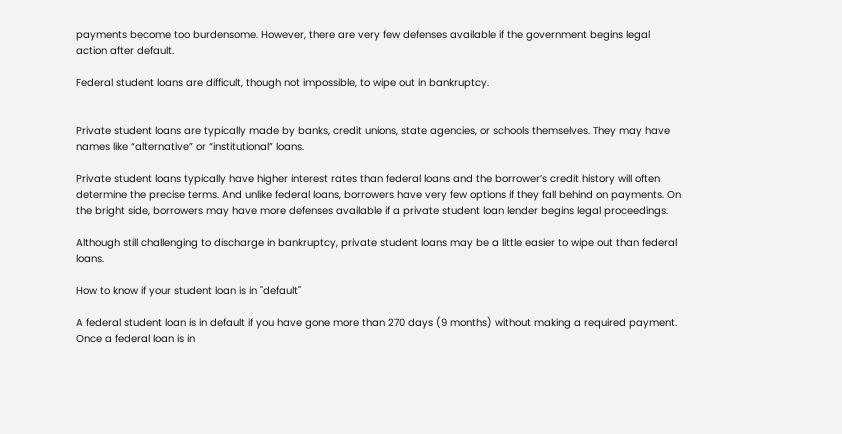payments become too burdensome. However, there are very few defenses available if the government begins legal action after default.

Federal student loans are difficult, though not impossible, to wipe out in bankruptcy.


Private student loans are typically made by banks, credit unions, state agencies, or schools themselves. They may have names like “alternative” or “institutional” loans.

Private student loans typically have higher interest rates than federal loans and the borrower’s credit history will often determine the precise terms. And unlike federal loans, borrowers have very few options if they fall behind on payments. On the bright side, borrowers may have more defenses available if a private student loan lender begins legal proceedings.

Although still challenging to discharge in bankruptcy, private student loans may be a little easier to wipe out than federal loans.

How to know if your student loan is in "default"

A federal student loan is in default if you have gone more than 270 days (9 months) without making a required payment. Once a federal loan is in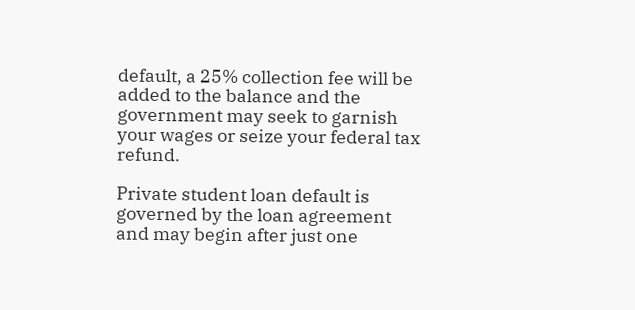default, a 25% collection fee will be added to the balance and the government may seek to garnish your wages or seize your federal tax refund.

Private student loan default is governed by the loan agreement and may begin after just one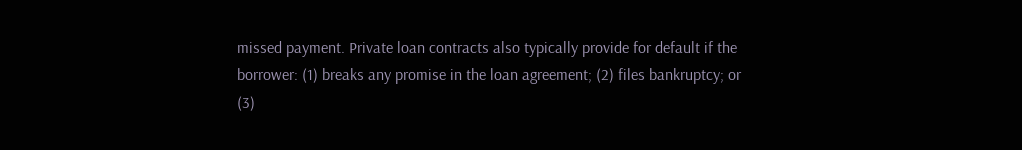missed payment. Private loan contracts also typically provide for default if the borrower: (1) breaks any promise in the loan agreement; (2) files bankruptcy; or (3)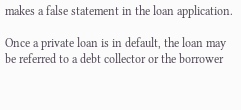makes a false statement in the loan application.

Once a private loan is in default, the loan may be referred to a debt collector or the borrower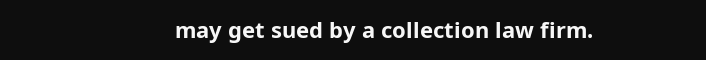may get sued by a collection law firm.